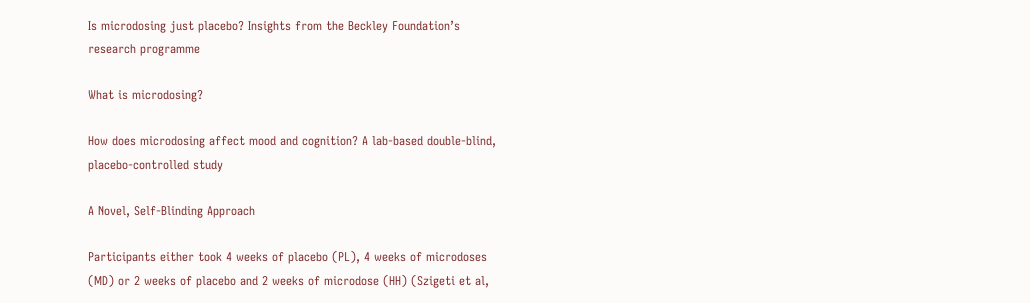Is microdosing just placebo? Insights from the Beckley Foundation’s research programme

What is microdosing?

How does microdosing affect mood and cognition? A lab-based double-blind, placebo-controlled study

A Novel, Self-Blinding Approach

Participants either took 4 weeks of placebo (PL), 4 weeks of microdoses (MD) or 2 weeks of placebo and 2 weeks of microdose (HH) (Szigeti et al,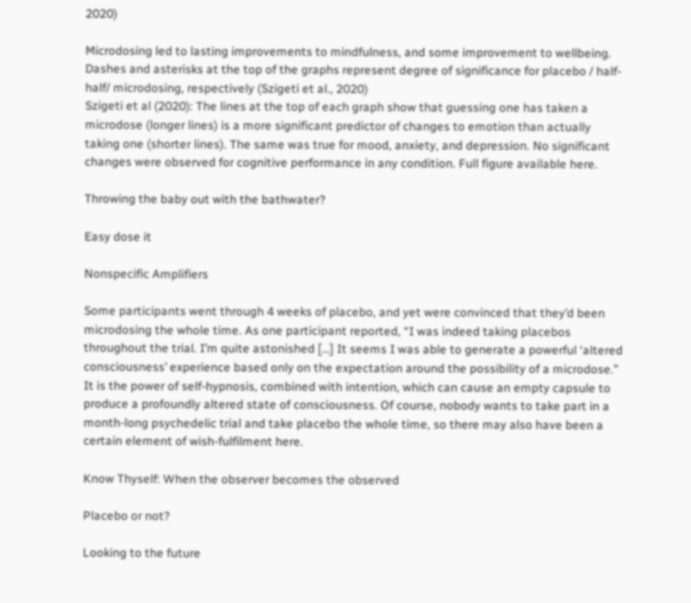2020)

Microdosing led to lasting improvements to mindfulness, and some improvement to wellbeing. Dashes and asterisks at the top of the graphs represent degree of significance for placebo / half-half/ microdosing, respectively (Szigeti et al., 2020)
Szigeti et al (2020): The lines at the top of each graph show that guessing one has taken a microdose (longer lines) is a more significant predictor of changes to emotion than actually taking one (shorter lines). The same was true for mood, anxiety, and depression. No significant changes were observed for cognitive performance in any condition. Full figure available here.

Throwing the baby out with the bathwater?

Easy dose it

Nonspecific Amplifiers

Some participants went through 4 weeks of placebo, and yet were convinced that they’d been microdosing the whole time. As one participant reported, “I was indeed taking placebos throughout the trial. I’m quite astonished […] It seems I was able to generate a powerful ‘altered consciousness’ experience based only on the expectation around the possibility of a microdose.” It is the power of self-hypnosis, combined with intention, which can cause an empty capsule to produce a profoundly altered state of consciousness. Of course, nobody wants to take part in a month-long psychedelic trial and take placebo the whole time, so there may also have been a certain element of wish-fulfilment here.

Know Thyself: When the observer becomes the observed

Placebo or not?

Looking to the future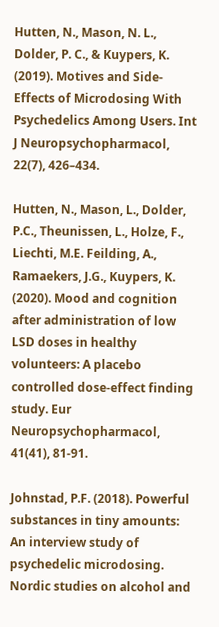Hutten, N., Mason, N. L., Dolder, P. C., & Kuypers, K. (2019). Motives and Side-Effects of Microdosing With Psychedelics Among Users. Int J Neuropsychopharmacol, 22(7), 426–434.

Hutten, N., Mason, L., Dolder, P.C., Theunissen, L., Holze, F., Liechti, M.E. Feilding, A., Ramaekers, J.G., Kuypers, K. (2020). Mood and cognition after administration of low LSD doses in healthy volunteers: A placebo controlled dose-effect finding study. Eur Neuropsychopharmacol, 41(41), 81-91.

Johnstad, P.F. (2018). Powerful substances in tiny amounts: An interview study of psychedelic microdosing. Nordic studies on alcohol and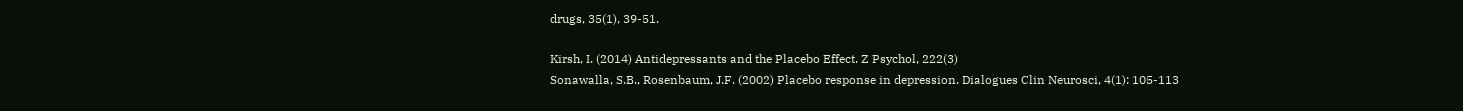drugs, 35(1), 39-51.

Kirsh, I. (2014) Antidepressants and the Placebo Effect. Z Psychol, 222(3)
Sonawalla, S.B., Rosenbaum, J.F. (2002) Placebo response in depression. Dialogues Clin Neurosci, 4(1): 105-113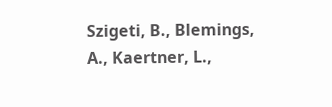Szigeti, B., Blemings, A., Kaertner, L.,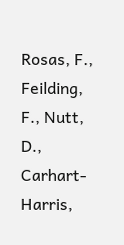Rosas, F., Feilding, F., Nutt, D., Carhart-Harris,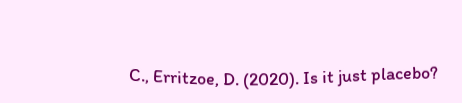C., Erritzoe, D. (2020). Is it just placebo?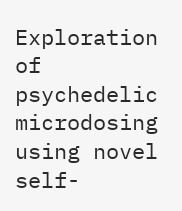Exploration of psychedelic microdosing using novel self-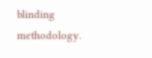blinding methodology.